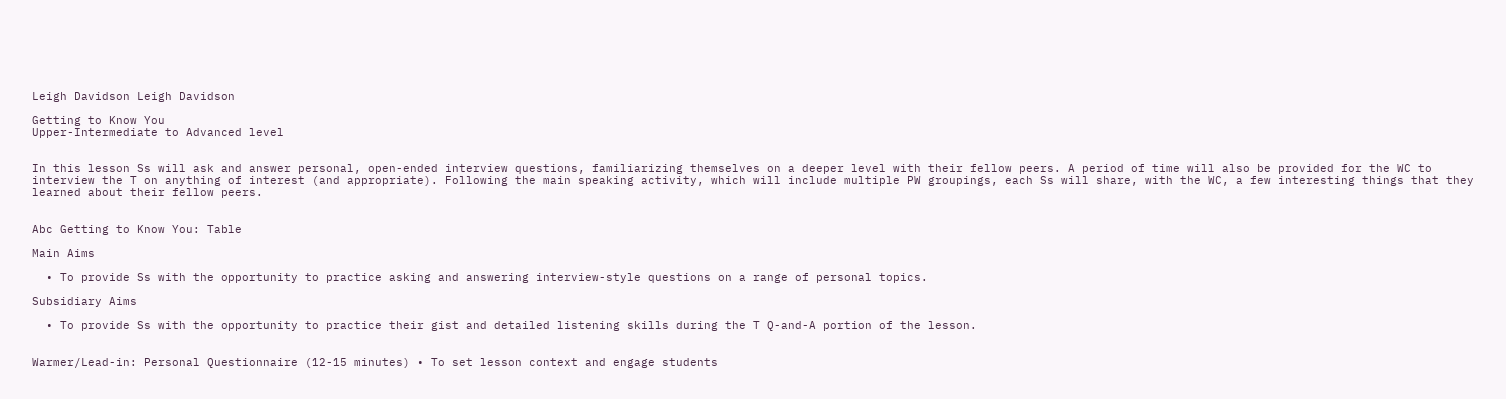Leigh Davidson Leigh Davidson

Getting to Know You
Upper-Intermediate to Advanced level


In this lesson Ss will ask and answer personal, open-ended interview questions, familiarizing themselves on a deeper level with their fellow peers. A period of time will also be provided for the WC to interview the T on anything of interest (and appropriate). Following the main speaking activity, which will include multiple PW groupings, each Ss will share, with the WC, a few interesting things that they learned about their fellow peers.


Abc Getting to Know You: Table

Main Aims

  • To provide Ss with the opportunity to practice asking and answering interview-style questions on a range of personal topics.

Subsidiary Aims

  • To provide Ss with the opportunity to practice their gist and detailed listening skills during the T Q-and-A portion of the lesson.


Warmer/Lead-in: Personal Questionnaire (12-15 minutes) • To set lesson context and engage students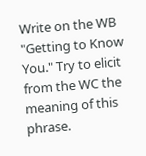Write on the WB "Getting to Know You." Try to elicit from the WC the meaning of this phrase.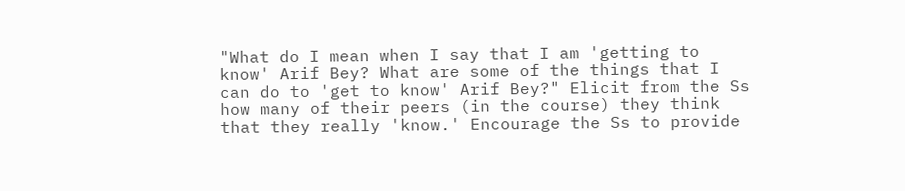"What do I mean when I say that I am 'getting to know' Arif Bey? What are some of the things that I can do to 'get to know' Arif Bey?" Elicit from the Ss how many of their peers (in the course) they think that they really 'know.' Encourage the Ss to provide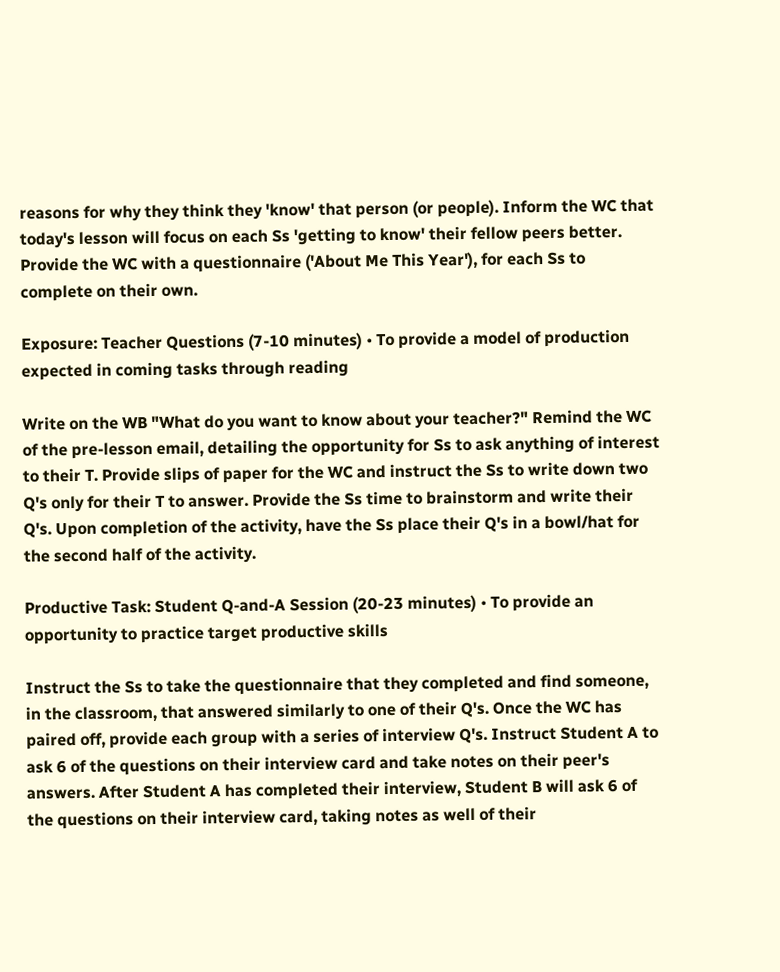reasons for why they think they 'know' that person (or people). Inform the WC that today's lesson will focus on each Ss 'getting to know' their fellow peers better. Provide the WC with a questionnaire ('About Me This Year'), for each Ss to complete on their own.

Exposure: Teacher Questions (7-10 minutes) • To provide a model of production expected in coming tasks through reading

Write on the WB "What do you want to know about your teacher?" Remind the WC of the pre-lesson email, detailing the opportunity for Ss to ask anything of interest to their T. Provide slips of paper for the WC and instruct the Ss to write down two Q's only for their T to answer. Provide the Ss time to brainstorm and write their Q's. Upon completion of the activity, have the Ss place their Q's in a bowl/hat for the second half of the activity.

Productive Task: Student Q-and-A Session (20-23 minutes) • To provide an opportunity to practice target productive skills

Instruct the Ss to take the questionnaire that they completed and find someone, in the classroom, that answered similarly to one of their Q's. Once the WC has paired off, provide each group with a series of interview Q's. Instruct Student A to ask 6 of the questions on their interview card and take notes on their peer's answers. After Student A has completed their interview, Student B will ask 6 of the questions on their interview card, taking notes as well of their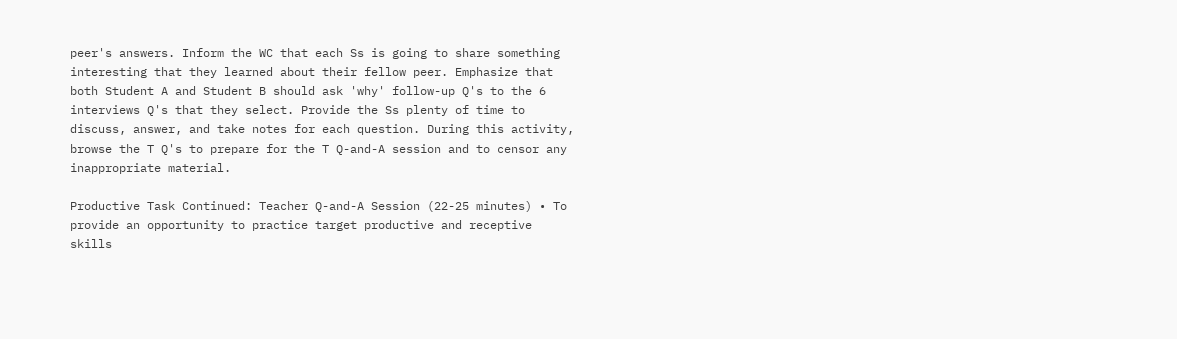peer's answers. Inform the WC that each Ss is going to share something interesting that they learned about their fellow peer. Emphasize that both Student A and Student B should ask 'why' follow-up Q's to the 6 interviews Q's that they select. Provide the Ss plenty of time to discuss, answer, and take notes for each question. During this activity, browse the T Q's to prepare for the T Q-and-A session and to censor any inappropriate material.

Productive Task Continued: Teacher Q-and-A Session (22-25 minutes) • To provide an opportunity to practice target productive and receptive skills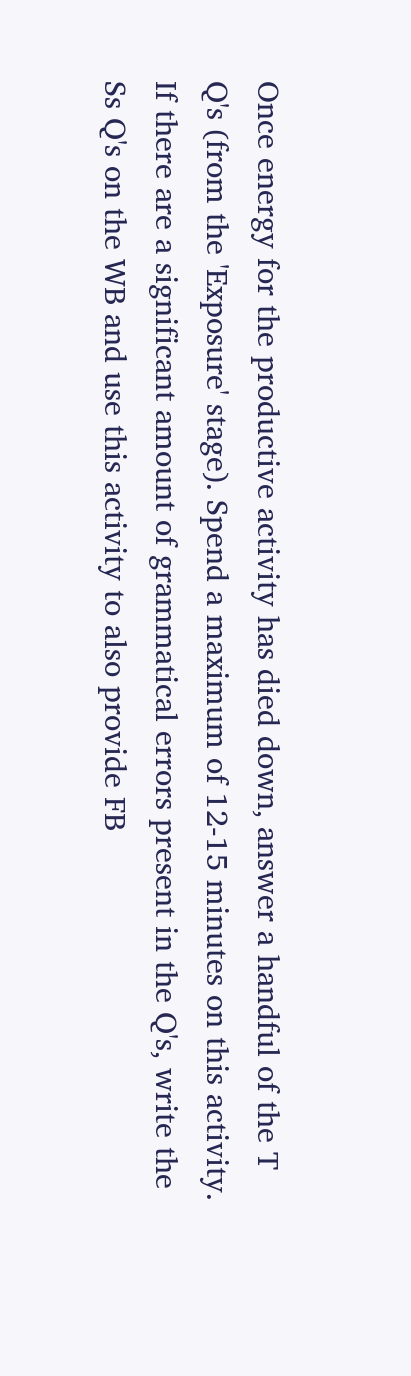Once energy for the productive activity has died down, answer a handful of the T Q's (from the 'Exposure' stage). Spend a maximum of 12-15 minutes on this activity. If there are a significant amount of grammatical errors present in the Q's, write the Ss Q's on the WB and use this activity to also provide FB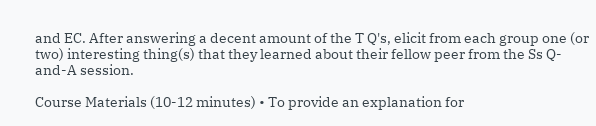and EC. After answering a decent amount of the T Q's, elicit from each group one (or two) interesting thing(s) that they learned about their fellow peer from the Ss Q-and-A session.

Course Materials (10-12 minutes) • To provide an explanation for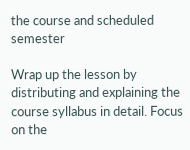the course and scheduled semester

Wrap up the lesson by distributing and explaining the course syllabus in detail. Focus on the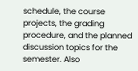schedule, the course projects, the grading procedure, and the planned discussion topics for the semester. Also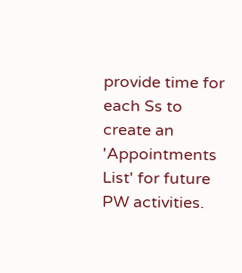provide time for each Ss to create an 'Appointments List' for future PW activities.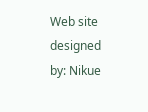Web site designed by: Nikue